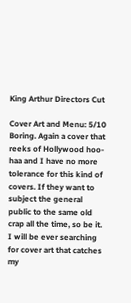King Arthur Directors Cut

Cover Art and Menu: 5/10
Boring. Again a cover that reeks of Hollywood hoo-haa and I have no more tolerance for this kind of covers. If they want to subject the general public to the same old crap all the time, so be it. I will be ever searching for cover art that catches my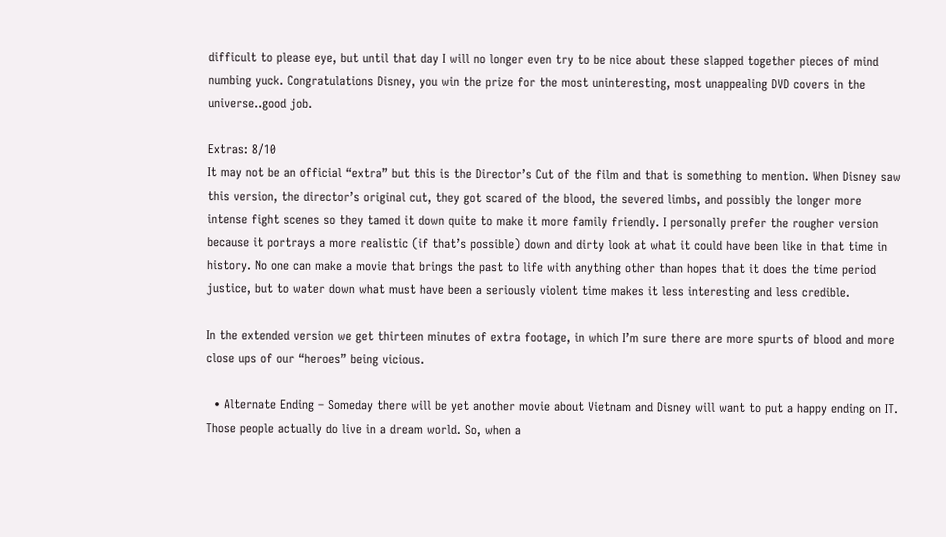difficult to please eye, but until that day I will no longer even try to be nice about these slapped together pieces of mind numbing yuck. Congratulations Disney, you win the prize for the most uninteresting, most unappealing DVD covers in the universe..good job.

Extras: 8/10
It may not be an official “extra” but this is the Director’s Cut of the film and that is something to mention. When Disney saw this version, the director’s original cut, they got scared of the blood, the severed limbs, and possibly the longer more intense fight scenes so they tamed it down quite to make it more family friendly. I personally prefer the rougher version because it portrays a more realistic (if that’s possible) down and dirty look at what it could have been like in that time in history. No one can make a movie that brings the past to life with anything other than hopes that it does the time period justice, but to water down what must have been a seriously violent time makes it less interesting and less credible.

In the extended version we get thirteen minutes of extra footage, in which I’m sure there are more spurts of blood and more close ups of our “heroes” being vicious.

  • Alternate Ending – Someday there will be yet another movie about Vietnam and Disney will want to put a happy ending on IT. Those people actually do live in a dream world. So, when a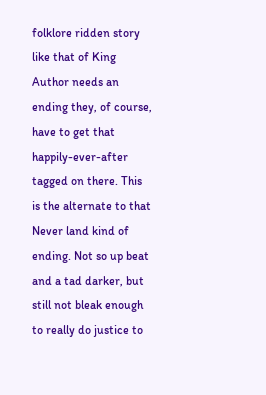folklore ridden story like that of King Author needs an ending they, of course, have to get that happily-ever-after tagged on there. This is the alternate to that Never land kind of ending. Not so up beat and a tad darker, but still not bleak enough to really do justice to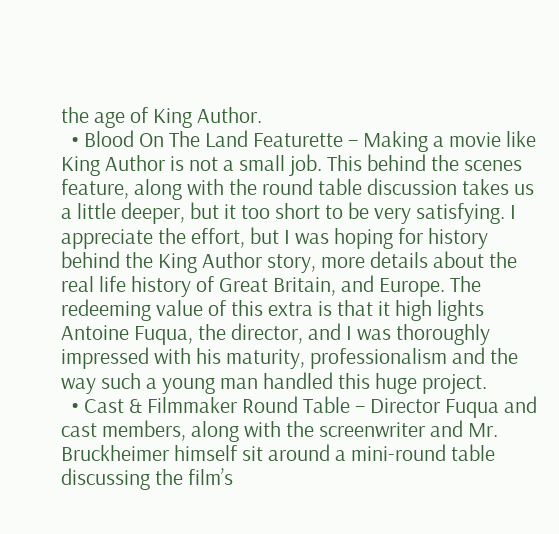the age of King Author.
  • Blood On The Land Featurette – Making a movie like King Author is not a small job. This behind the scenes feature, along with the round table discussion takes us a little deeper, but it too short to be very satisfying. I appreciate the effort, but I was hoping for history behind the King Author story, more details about the real life history of Great Britain, and Europe. The redeeming value of this extra is that it high lights Antoine Fuqua, the director, and I was thoroughly impressed with his maturity, professionalism and the way such a young man handled this huge project.
  • Cast & Filmmaker Round Table – Director Fuqua and cast members, along with the screenwriter and Mr. Bruckheimer himself sit around a mini-round table discussing the film’s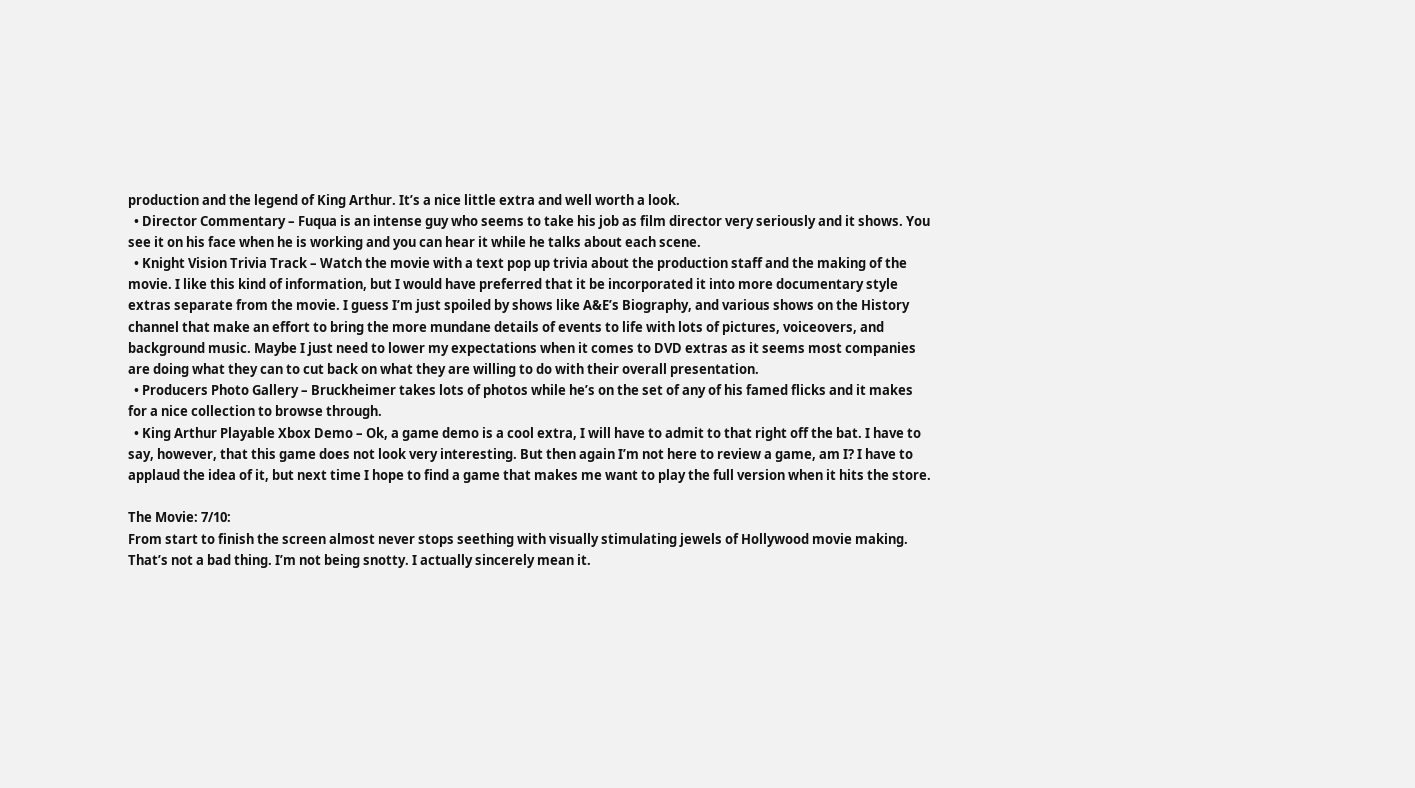production and the legend of King Arthur. It’s a nice little extra and well worth a look.
  • Director Commentary – Fuqua is an intense guy who seems to take his job as film director very seriously and it shows. You see it on his face when he is working and you can hear it while he talks about each scene.
  • Knight Vision Trivia Track – Watch the movie with a text pop up trivia about the production staff and the making of the movie. I like this kind of information, but I would have preferred that it be incorporated it into more documentary style extras separate from the movie. I guess I’m just spoiled by shows like A&E’s Biography, and various shows on the History channel that make an effort to bring the more mundane details of events to life with lots of pictures, voiceovers, and background music. Maybe I just need to lower my expectations when it comes to DVD extras as it seems most companies are doing what they can to cut back on what they are willing to do with their overall presentation.
  • Producers Photo Gallery – Bruckheimer takes lots of photos while he’s on the set of any of his famed flicks and it makes for a nice collection to browse through.
  • King Arthur Playable Xbox Demo – Ok, a game demo is a cool extra, I will have to admit to that right off the bat. I have to say, however, that this game does not look very interesting. But then again I’m not here to review a game, am I? I have to applaud the idea of it, but next time I hope to find a game that makes me want to play the full version when it hits the store.

The Movie: 7/10:
From start to finish the screen almost never stops seething with visually stimulating jewels of Hollywood movie making. That’s not a bad thing. I’m not being snotty. I actually sincerely mean it.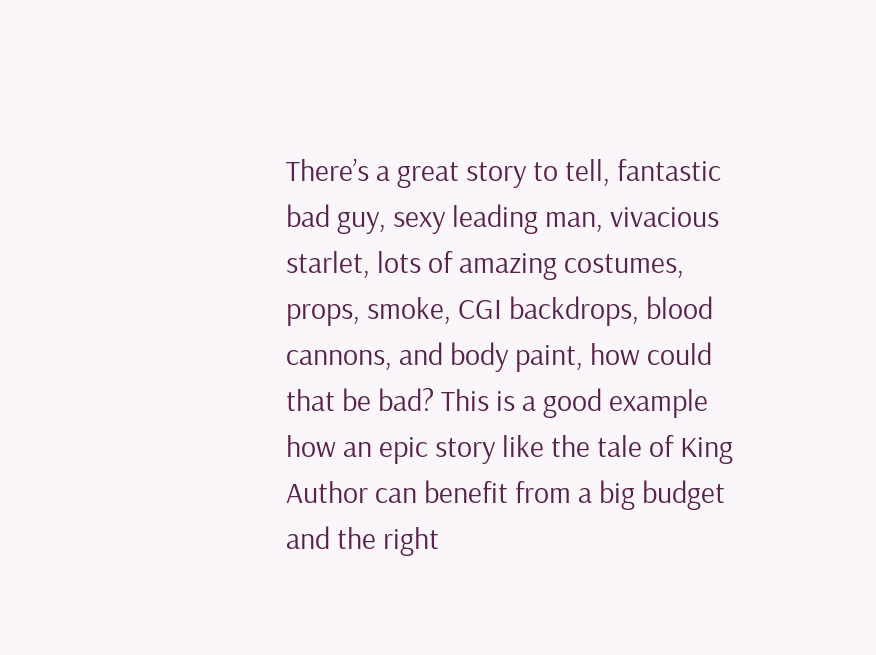There’s a great story to tell, fantastic bad guy, sexy leading man, vivacious starlet, lots of amazing costumes, props, smoke, CGI backdrops, blood cannons, and body paint, how could that be bad? This is a good example how an epic story like the tale of King Author can benefit from a big budget and the right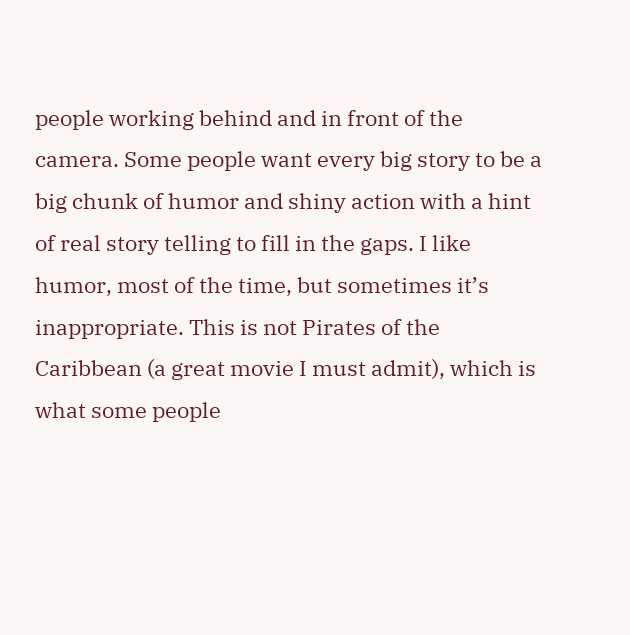people working behind and in front of the camera. Some people want every big story to be a big chunk of humor and shiny action with a hint of real story telling to fill in the gaps. I like humor, most of the time, but sometimes it’s inappropriate. This is not Pirates of the Caribbean (a great movie I must admit), which is what some people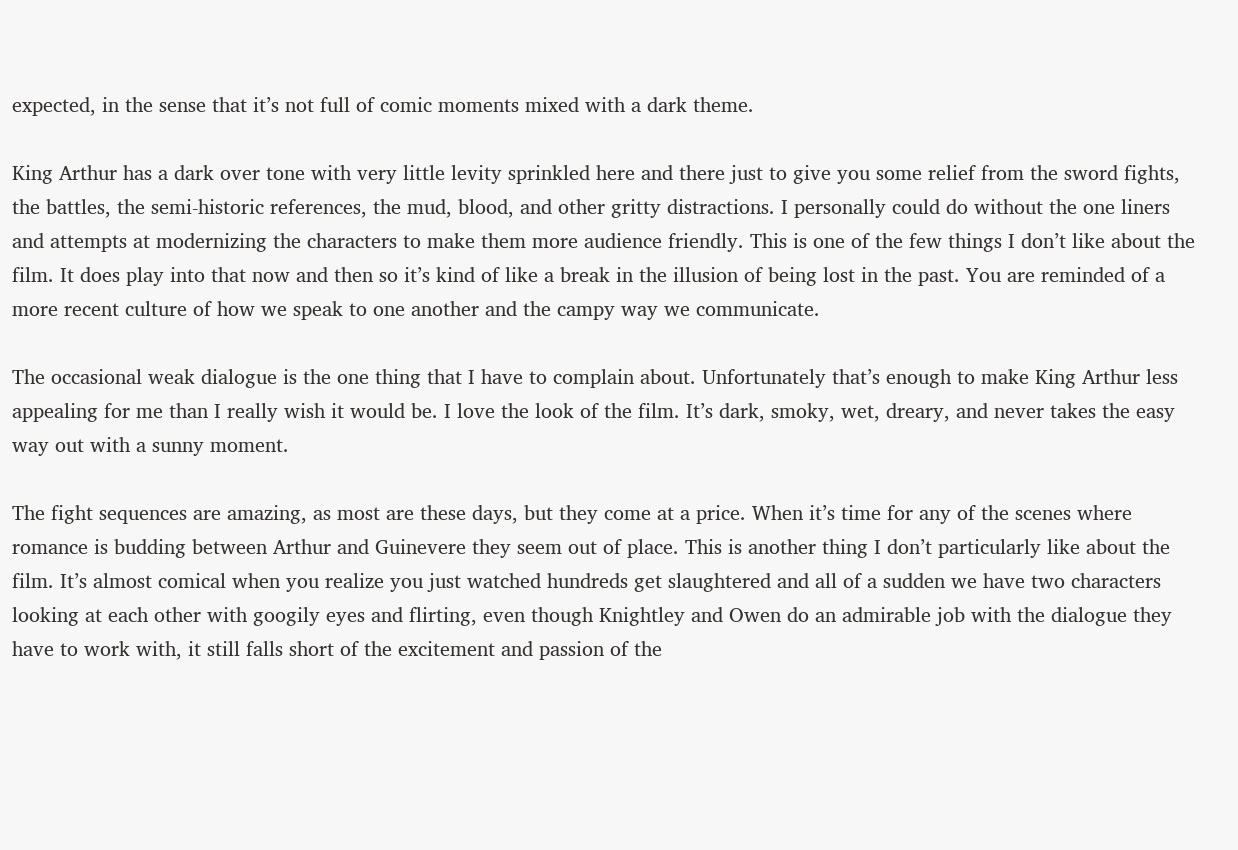expected, in the sense that it’s not full of comic moments mixed with a dark theme.

King Arthur has a dark over tone with very little levity sprinkled here and there just to give you some relief from the sword fights, the battles, the semi-historic references, the mud, blood, and other gritty distractions. I personally could do without the one liners and attempts at modernizing the characters to make them more audience friendly. This is one of the few things I don’t like about the film. It does play into that now and then so it’s kind of like a break in the illusion of being lost in the past. You are reminded of a more recent culture of how we speak to one another and the campy way we communicate.

The occasional weak dialogue is the one thing that I have to complain about. Unfortunately that’s enough to make King Arthur less appealing for me than I really wish it would be. I love the look of the film. It’s dark, smoky, wet, dreary, and never takes the easy way out with a sunny moment.

The fight sequences are amazing, as most are these days, but they come at a price. When it’s time for any of the scenes where romance is budding between Arthur and Guinevere they seem out of place. This is another thing I don’t particularly like about the film. It’s almost comical when you realize you just watched hundreds get slaughtered and all of a sudden we have two characters looking at each other with googily eyes and flirting, even though Knightley and Owen do an admirable job with the dialogue they have to work with, it still falls short of the excitement and passion of the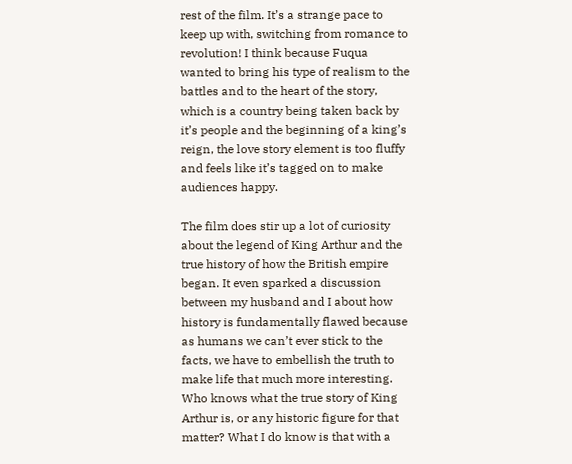rest of the film. It’s a strange pace to keep up with, switching from romance to revolution! I think because Fuqua wanted to bring his type of realism to the battles and to the heart of the story, which is a country being taken back by it’s people and the beginning of a king’s reign, the love story element is too fluffy and feels like it’s tagged on to make audiences happy.

The film does stir up a lot of curiosity about the legend of King Arthur and the true history of how the British empire began. It even sparked a discussion between my husband and I about how history is fundamentally flawed because as humans we can’t ever stick to the facts, we have to embellish the truth to make life that much more interesting. Who knows what the true story of King Arthur is, or any historic figure for that matter? What I do know is that with a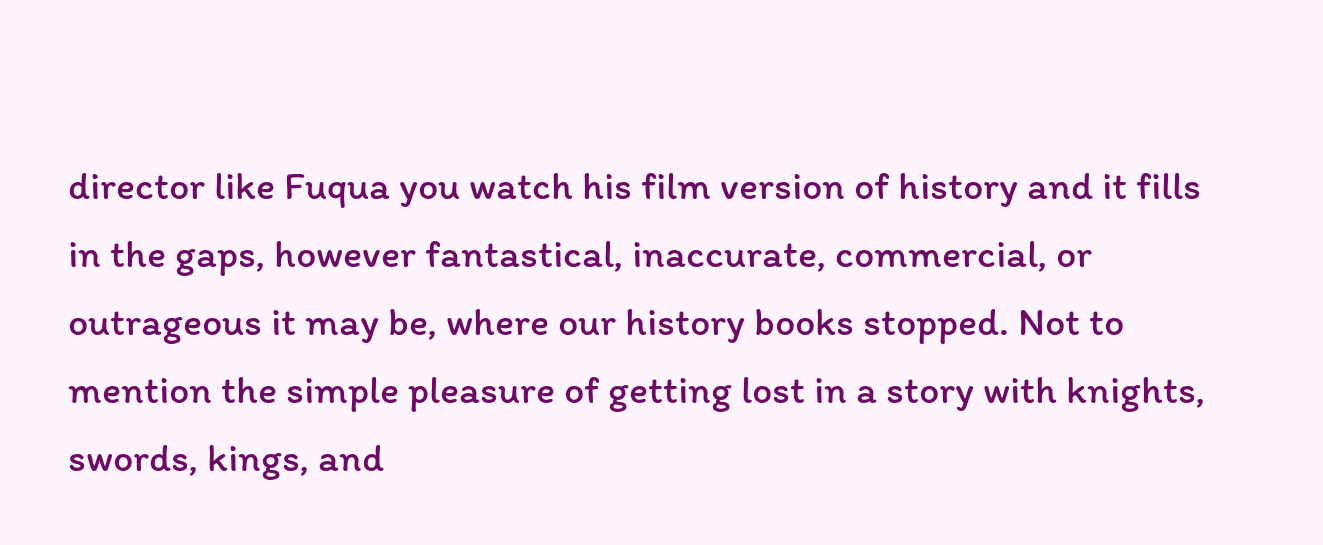director like Fuqua you watch his film version of history and it fills in the gaps, however fantastical, inaccurate, commercial, or outrageous it may be, where our history books stopped. Not to mention the simple pleasure of getting lost in a story with knights, swords, kings, and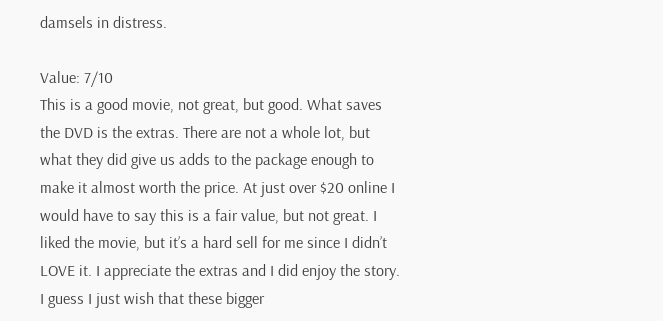damsels in distress.

Value: 7/10
This is a good movie, not great, but good. What saves the DVD is the extras. There are not a whole lot, but what they did give us adds to the package enough to make it almost worth the price. At just over $20 online I would have to say this is a fair value, but not great. I liked the movie, but it’s a hard sell for me since I didn’t LOVE it. I appreciate the extras and I did enjoy the story. I guess I just wish that these bigger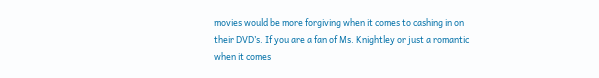movies would be more forgiving when it comes to cashing in on their DVD’s. If you are a fan of Ms. Knightley or just a romantic when it comes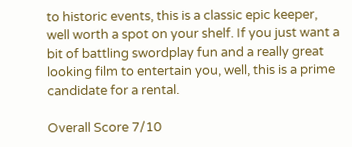to historic events, this is a classic epic keeper, well worth a spot on your shelf. If you just want a bit of battling swordplay fun and a really great looking film to entertain you, well, this is a prime candidate for a rental.

Overall Score 7/10